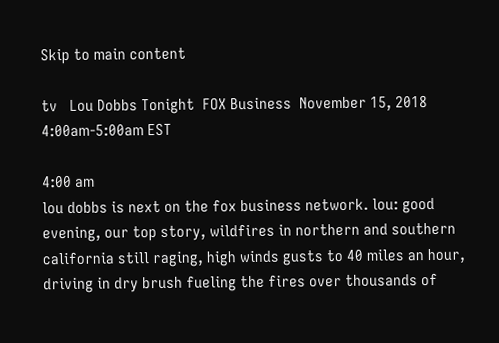Skip to main content

tv   Lou Dobbs Tonight  FOX Business  November 15, 2018 4:00am-5:00am EST

4:00 am
lou dobbs is next on the fox business network. lou: good evening, our top story, wildfires in northern and southern california still raging, high winds gusts to 40 miles an hour, driving in dry brush fueling the fires over thousands of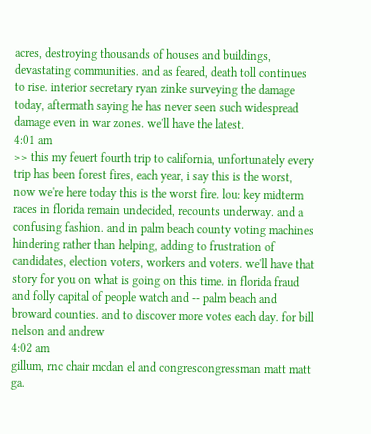acres, destroying thousands of houses and buildings, devastating communities. and as feared, death toll continues to rise. interior secretary ryan zinke surveying the damage today, aftermath saying he has never seen such widespread damage even in war zones. we'll have the latest.
4:01 am
>> this my feuert fourth trip to california, unfortunately every trip has been forest fires, each year, i say this is the worst, now we're here today this is the worst fire. lou: key midterm races in florida remain undecided, recounts underway. and a confusing fashion. and in palm beach county voting machines hindering rather than helping, adding to frustration of candidates, election voters, workers and voters. we'll have that story for you on what is going on this time. in florida fraud and folly capital of people watch and -- palm beach and broward counties. and to discover more votes each day. for bill nelson and andrew
4:02 am
gillum, rnc chair mcdan el and congrescongressman matt matt ga.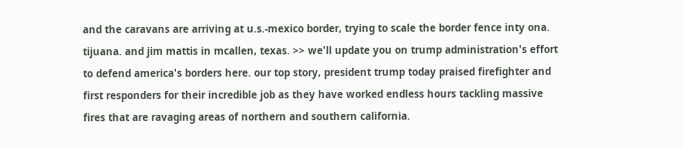and the caravans are arriving at u.s.-mexico border, trying to scale the border fence inty ona. tijuana. and jim mattis in mcallen, texas. >> we'll update you on trump administration's effort to defend america's borders here. our top story, president trump today praised firefighter and first responders for their incredible job as they have worked endless hours tackling massive fires that are ravaging areas of northern and southern california.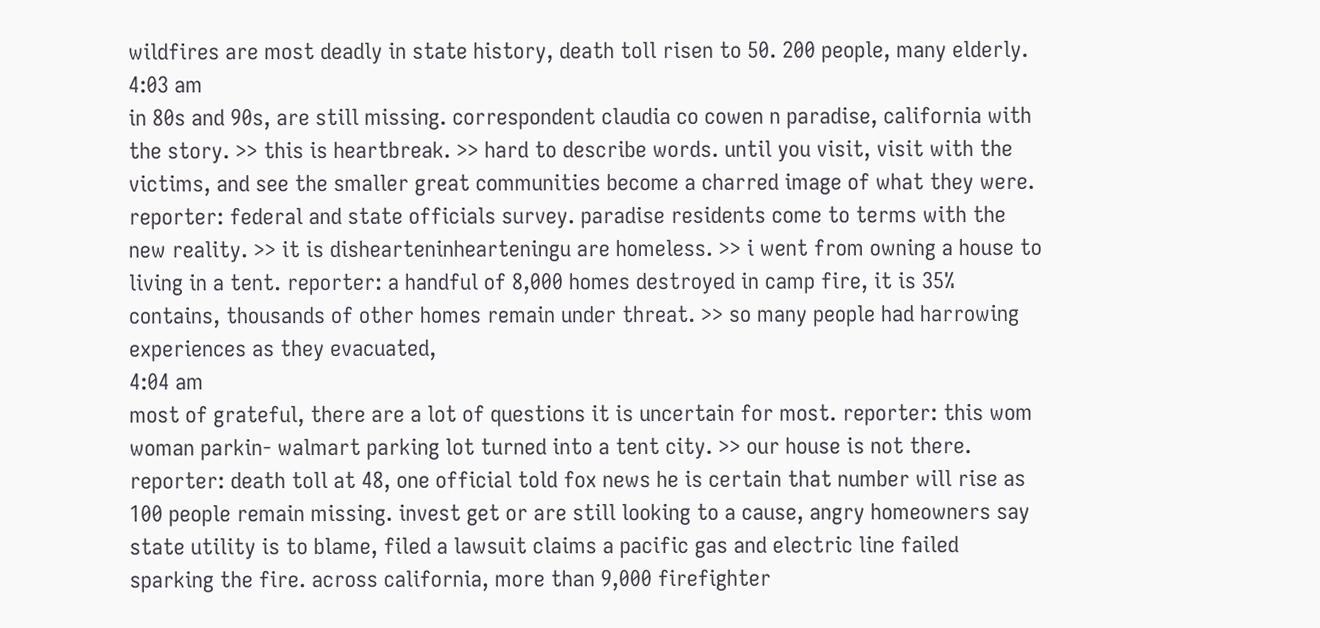wildfires are most deadly in state history, death toll risen to 50. 200 people, many elderly.
4:03 am
in 80s and 90s, are still missing. correspondent claudia co cowen n paradise, california with the story. >> this is heartbreak. >> hard to describe words. until you visit, visit with the victims, and see the smaller great communities become a charred image of what they were. reporter: federal and state officials survey. paradise residents come to terms with the new reality. >> it is dishearteninhearteningu are homeless. >> i went from owning a house to living in a tent. reporter: a handful of 8,000 homes destroyed in camp fire, it is 35% contains, thousands of other homes remain under threat. >> so many people had harrowing experiences as they evacuated,
4:04 am
most of grateful, there are a lot of questions it is uncertain for most. reporter: this wom woman parkin- walmart parking lot turned into a tent city. >> our house is not there. reporter: death toll at 48, one official told fox news he is certain that number will rise as 100 people remain missing. invest get or are still looking to a cause, angry homeowners say state utility is to blame, filed a lawsuit claims a pacific gas and electric line failed sparking the fire. across california, more than 9,000 firefighter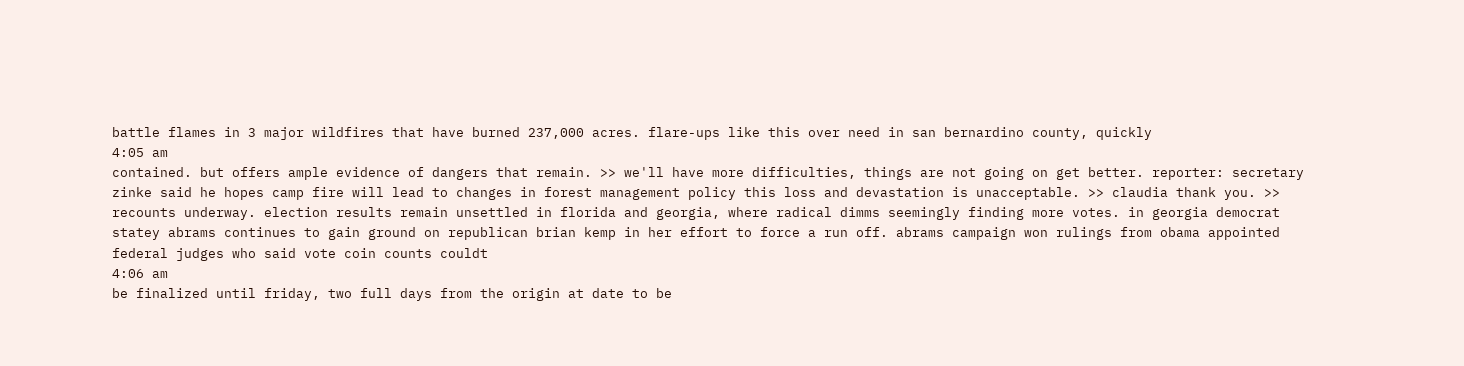battle flames in 3 major wildfires that have burned 237,000 acres. flare-ups like this over need in san bernardino county, quickly
4:05 am
contained. but offers ample evidence of dangers that remain. >> we'll have more difficulties, things are not going on get better. reporter: secretary zinke said he hopes camp fire will lead to changes in forest management policy this loss and devastation is unacceptable. >> claudia thank you. >> recounts underway. election results remain unsettled in florida and georgia, where radical dimms seemingly finding more votes. in georgia democrat statey abrams continues to gain ground on republican brian kemp in her effort to force a run off. abrams campaign won rulings from obama appointed federal judges who said vote coin counts couldt
4:06 am
be finalized until friday, two full days from the origin at date to be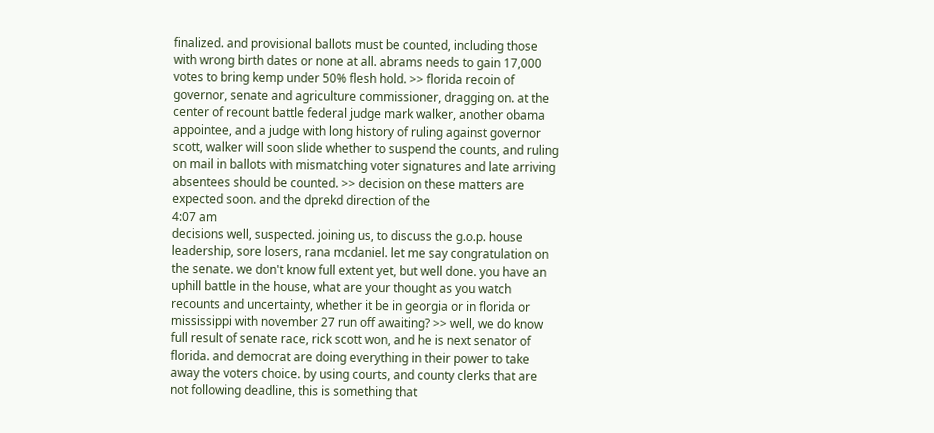finalized. and provisional ballots must be counted, including those with wrong birth dates or none at all. abrams needs to gain 17,000 votes to bring kemp under 50% flesh hold. >> florida recoin of governor, senate and agriculture commissioner, dragging on. at the center of recount battle federal judge mark walker, another obama appointee, and a judge with long history of ruling against governor scott, walker will soon slide whether to suspend the counts, and ruling on mail in ballots with mismatching voter signatures and late arriving absentees should be counted. >> decision on these matters are expected soon. and the dprekd direction of the
4:07 am
decisions well, suspected. joining us, to discuss the g.o.p. house leadership, sore losers, rana mcdaniel. let me say congratulation on the senate. we don't know full extent yet, but well done. you have an uphill battle in the house, what are your thought as you watch recounts and uncertainty, whether it be in georgia or in florida or mississippi with november 27 run off awaiting? >> well, we do know full result of senate race, rick scott won, and he is next senator of florida. and democrat are doing everything in their power to take away the voters choice. by using courts, and county clerks that are not following deadline, this is something that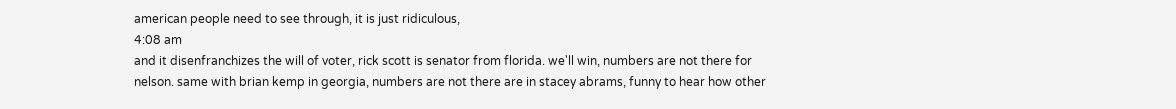american people need to see through, it is just ridiculous,
4:08 am
and it disenfranchizes the will of voter, rick scott is senator from florida. we'll win, numbers are not there for nelson. same with brian kemp in georgia, numbers are not there are in stacey abrams, funny to hear how other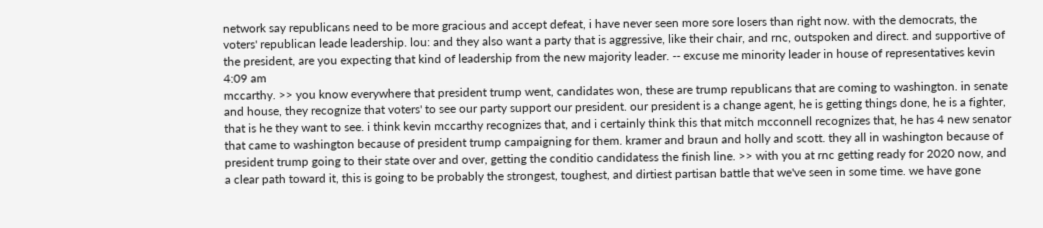network say republicans need to be more gracious and accept defeat, i have never seen more sore losers than right now. with the democrats, the voters' republican leade leadership. lou: and they also want a party that is aggressive, like their chair, and rnc, outspoken and direct. and supportive of the president, are you expecting that kind of leadership from the new majority leader. -- excuse me minority leader in house of representatives kevin
4:09 am
mccarthy. >> you know everywhere that president trump went, candidates won, these are trump republicans that are coming to washington. in senate and house, they recognize that voters' to see our party support our president. our president is a change agent, he is getting things done, he is a fighter, that is he they want to see. i think kevin mccarthy recognizes that, and i certainly think this that mitch mcconnell recognizes that, he has 4 new senator that came to washington because of president trump campaigning for them. kramer and braun and holly and scott. they all in washington because of president trump going to their state over and over, getting the conditio candidatess the finish line. >> with you at rnc getting ready for 2020 now, and a clear path toward it, this is going to be probably the strongest, toughest, and dirtiest partisan battle that we've seen in some time. we have gone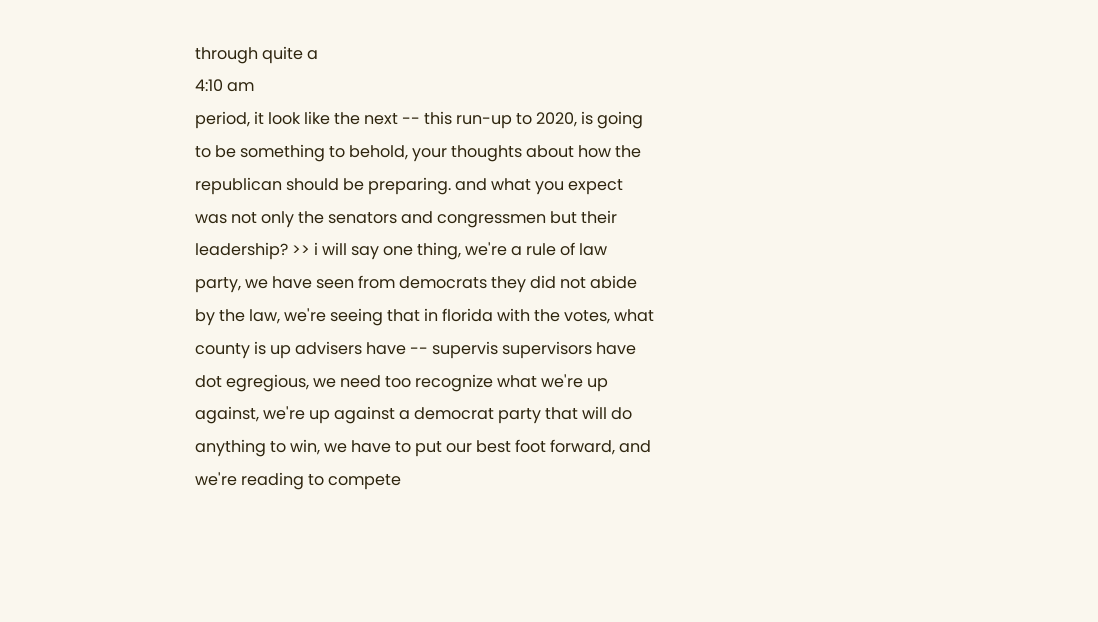through quite a
4:10 am
period, it look like the next -- this run-up to 2020, is going to be something to behold, your thoughts about how the republican should be preparing. and what you expect was not only the senators and congressmen but their leadership? >> i will say one thing, we're a rule of law party, we have seen from democrats they did not abide by the law, we're seeing that in florida with the votes, what county is up advisers have -- supervis supervisors have dot egregious, we need too recognize what we're up against, we're up against a democrat party that will do anything to win, we have to put our best foot forward, and we're reading to compete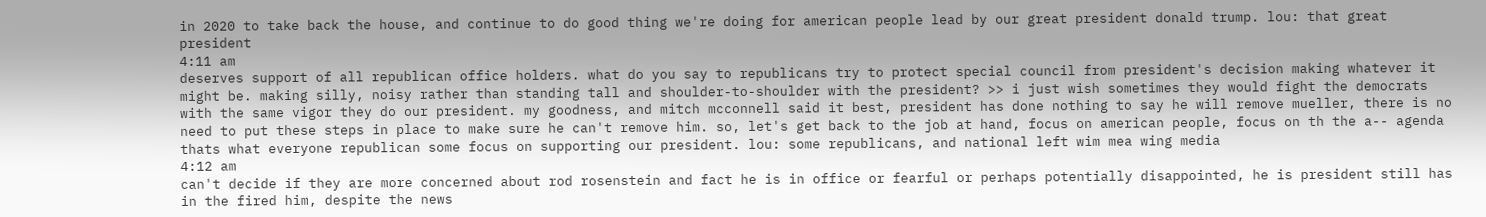in 2020 to take back the house, and continue to do good thing we're doing for american people lead by our great president donald trump. lou: that great president
4:11 am
deserves support of all republican office holders. what do you say to republicans try to protect special council from president's decision making whatever it might be. making silly, noisy rather than standing tall and shoulder-to-shoulder with the president? >> i just wish sometimes they would fight the democrats with the same vigor they do our president. my goodness, and mitch mcconnell said it best, president has done nothing to say he will remove mueller, there is no need to put these steps in place to make sure he can't remove him. so, let's get back to the job at hand, focus on american people, focus on th the a-- agenda thats what everyone republican some focus on supporting our president. lou: some republicans, and national left wim mea wing media
4:12 am
can't decide if they are more concerned about rod rosenstein and fact he is in office or fearful or perhaps potentially disappointed, he is president still has in the fired him, despite the news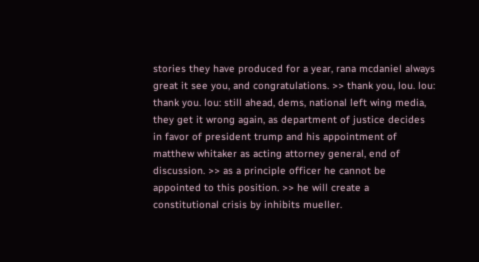stories they have produced for a year, rana mcdaniel always great it see you, and congratulations. >> thank you, lou. lou: thank you. lou: still ahead, dems, national left wing media, they get it wrong again, as department of justice decides in favor of president trump and his appointment of matthew whitaker as acting attorney general, end of discussion. >> as a principle officer he cannot be appointed to this position. >> he will create a constitutional crisis by inhibits mueller.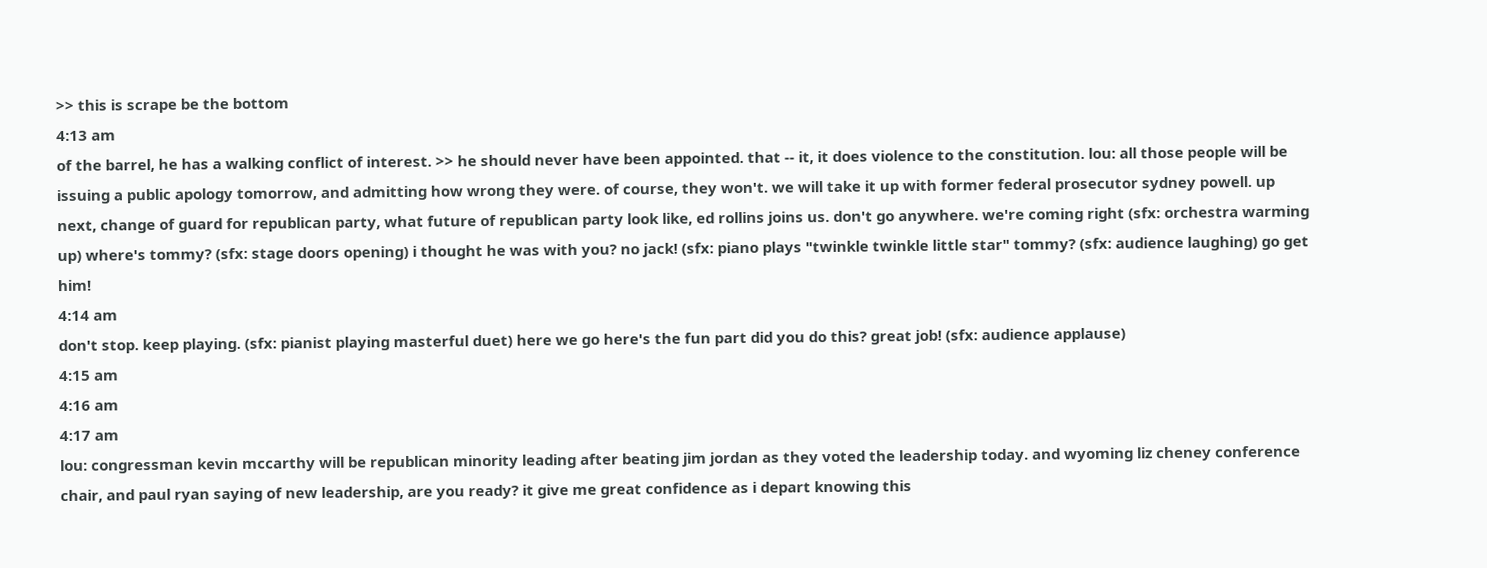>> this is scrape be the bottom
4:13 am
of the barrel, he has a walking conflict of interest. >> he should never have been appointed. that -- it, it does violence to the constitution. lou: all those people will be issuing a public apology tomorrow, and admitting how wrong they were. of course, they won't. we will take it up with former federal prosecutor sydney powell. up next, change of guard for republican party, what future of republican party look like, ed rollins joins us. don't go anywhere. we're coming right (sfx: orchestra warming up) where's tommy? (sfx: stage doors opening) i thought he was with you? no jack! (sfx: piano plays "twinkle twinkle little star" tommy? (sfx: audience laughing) go get him!
4:14 am
don't stop. keep playing. (sfx: pianist playing masterful duet) here we go here's the fun part did you do this? great job! (sfx: audience applause)
4:15 am
4:16 am
4:17 am
lou: congressman kevin mccarthy will be republican minority leading after beating jim jordan as they voted the leadership today. and wyoming liz cheney conference chair, and paul ryan saying of new leadership, are you ready? it give me great confidence as i depart knowing this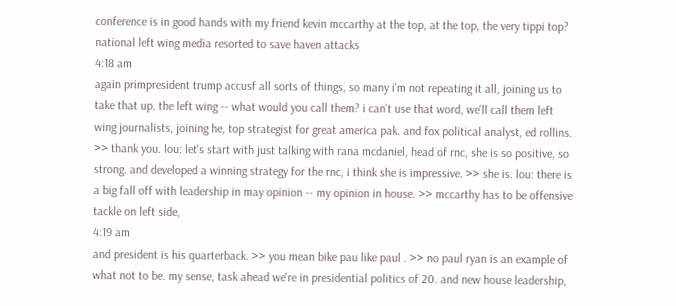conference is in good hands with my friend kevin mccarthy at the top, at the top, the very tippi top? national left wing media resorted to save haven attacks
4:18 am
again primpresident trump accusf all sorts of things, so many i'm not repeating it all, joining us to take that up. the left wing -- what would you call them? i can't use that word, we'll call them left wing journalists, joining he, top strategist for great america pak. and fox political analyst, ed rollins. >> thank you. lou: let's start with just talking with rana mcdaniel, head of rnc, she is so positive, so strong. and developed a winning strategy for the rnc, i think she is impressive. >> she is. lou: there is a big fall off with leadership in may opinion -- my opinion in house. >> mccarthy has to be offensive tackle on left side,
4:19 am
and president is his quarterback. >> you mean bike pau like paul . >> no paul ryan is an example of what not to be. my sense, task ahead we're in presidential politics of 20. and new house leadership,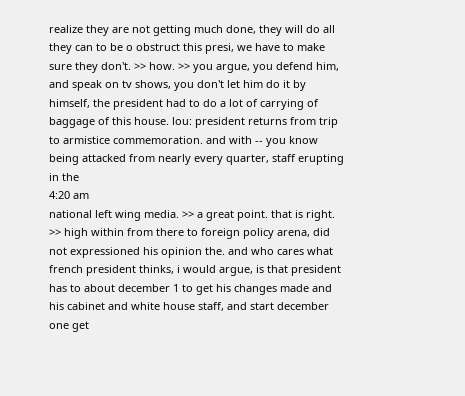realize they are not getting much done, they will do all they can to be o obstruct this presi, we have to make sure they don't. >> how. >> you argue, you defend him, and speak on tv shows, you don't let him do it by himself, the president had to do a lot of carrying of baggage of this house. lou: president returns from trip to armistice commemoration. and with -- you know being attacked from nearly every quarter, staff erupting in the
4:20 am
national left wing media. >> a great point. that is right. >> high within from there to foreign policy arena, did not expressioned his opinion the. and who cares what french president thinks, i would argue, is that president has to about december 1 to get his changes made and his cabinet and white house staff, and start december one get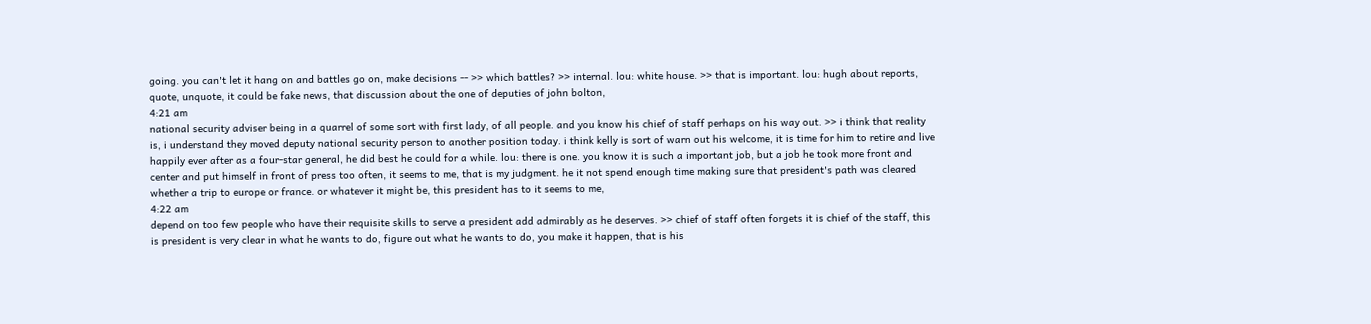going. you can't let it hang on and battles go on, make decisions -- >> which battles? >> internal. lou: white house. >> that is important. lou: hugh about reports, quote, unquote, it could be fake news, that discussion about the one of deputies of john bolton,
4:21 am
national security adviser being in a quarrel of some sort with first lady, of all people. and you know his chief of staff perhaps on his way out. >> i think that reality is, i understand they moved deputy national security person to another position today. i think kelly is sort of warn out his welcome, it is time for him to retire and live happily ever after as a four-star general, he did best he could for a while. lou: there is one. you know it is such a important job, but a job he took more front and center and put himself in front of press too often, it seems to me, that is my judgment. he it not spend enough time making sure that president's path was cleared whether a trip to europe or france. or whatever it might be, this president has to it seems to me,
4:22 am
depend on too few people who have their requisite skills to serve a president add admirably as he deserves. >> chief of staff often forgets it is chief of the staff, this is president is very clear in what he wants to do, figure out what he wants to do, you make it happen, that is his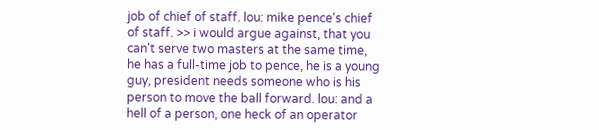job of chief of staff. lou: mike pence's chief of staff. >> i would argue against, that you can't serve two masters at the same time, he has a full-time job to pence, he is a young guy, president needs someone who is his person to move the ball forward. lou: and a hell of a person, one heck of an operator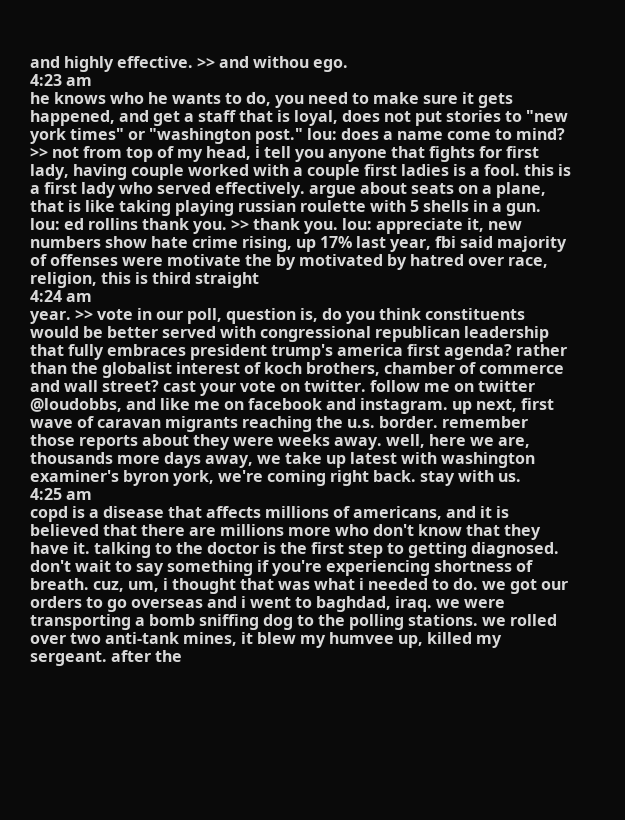and highly effective. >> and withou ego.
4:23 am
he knows who he wants to do, you need to make sure it gets happened, and get a staff that is loyal, does not put stories to "new york times" or "washington post." lou: does a name come to mind? >> not from top of my head, i tell you anyone that fights for first lady, having couple worked with a couple first ladies is a fool. this is a first lady who served effectively. argue about seats on a plane, that is like taking playing russian roulette with 5 shells in a gun. lou: ed rollins thank you. >> thank you. lou: appreciate it, new numbers show hate crime rising, up 17% last year, fbi said majority of offenses were motivate the by motivated by hatred over race, religion, this is third straight
4:24 am
year. >> vote in our poll, question is, do you think constituents would be better served with congressional republican leadership that fully embraces president trump's america first agenda? rather than the globalist interest of koch brothers, chamber of commerce and wall street? cast your vote on twitter. follow me on twitter @loudobbs, and like me on facebook and instagram. up next, first wave of caravan migrants reaching the u.s. border. remember those reports about they were weeks away. well, here we are, thousands more days away, we take up latest with washington examiner's byron york, we're coming right back. stay with us.
4:25 am
copd is a disease that affects millions of americans, and it is believed that there are millions more who don't know that they have it. talking to the doctor is the first step to getting diagnosed. don't wait to say something if you're experiencing shortness of breath. cuz, um, i thought that was what i needed to do. we got our orders to go overseas and i went to baghdad, iraq. we were transporting a bomb sniffing dog to the polling stations. we rolled over two anti-tank mines, it blew my humvee up, killed my sergeant. after the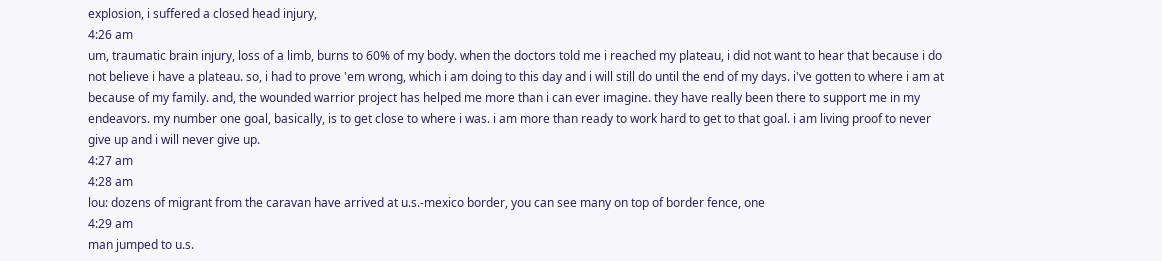explosion, i suffered a closed head injury,
4:26 am
um, traumatic brain injury, loss of a limb, burns to 60% of my body. when the doctors told me i reached my plateau, i did not want to hear that because i do not believe i have a plateau. so, i had to prove 'em wrong, which i am doing to this day and i will still do until the end of my days. i've gotten to where i am at because of my family. and, the wounded warrior project has helped me more than i can ever imagine. they have really been there to support me in my endeavors. my number one goal, basically, is to get close to where i was. i am more than ready to work hard to get to that goal. i am living proof to never give up and i will never give up.
4:27 am
4:28 am
lou: dozens of migrant from the caravan have arrived at u.s.-mexico border, you can see many on top of border fence, one
4:29 am
man jumped to u.s.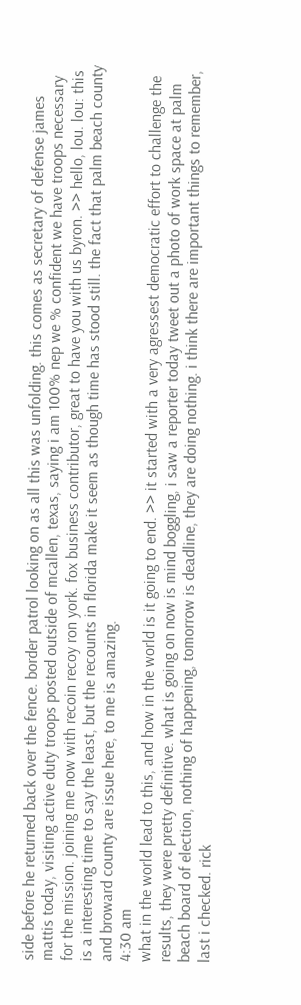side before he returned back over the fence. border patrol looking on as all this was unfolding. this comes as secretary of defense james mattis today, visiting active duty troops posted outside of mcallen, texas, saying i am 100% nep we % confident we have troops necessary for the mission. joining me now with recoin recoy ron york. fox business contributor, great to have you with us byron. >> hello, lou. lou: this is a interesting time to say the least, but the recounts in florida make it seem as though time has stood still. the fact that palm beach county and broward county are issue here, to me is amazing.
4:30 am
what in the world lead to this, and how in the world is it going to end. >> it started with a very agressest democratic effort to challenge the results, they were pretty definitive. what is going on now is mind boggling, i saw a reporter today tweet out a photo of work space at palm beach board of election, nothing of happening, tomorrow is deadline, they are doing nothing. i think there are important things to remember, last i checked. rick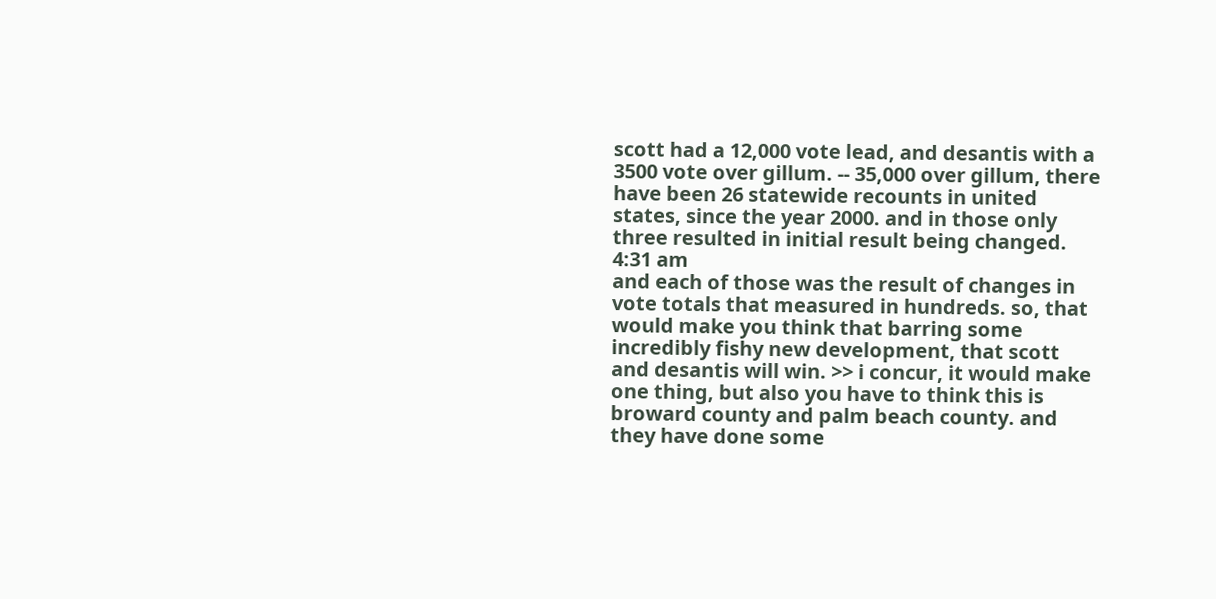scott had a 12,000 vote lead, and desantis with a 3500 vote over gillum. -- 35,000 over gillum, there have been 26 statewide recounts in united states, since the year 2000. and in those only three resulted in initial result being changed.
4:31 am
and each of those was the result of changes in vote totals that measured in hundreds. so, that would make you think that barring some incredibly fishy new development, that scott and desantis will win. >> i concur, it would make one thing, but also you have to think this is broward county and palm beach county. and they have done some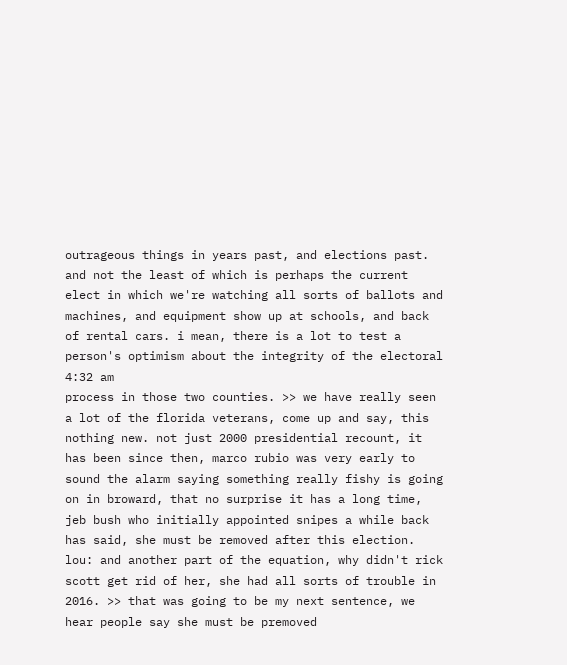outrageous things in years past, and elections past. and not the least of which is perhaps the current elect in which we're watching all sorts of ballots and machines, and equipment show up at schools, and back of rental cars. i mean, there is a lot to test a person's optimism about the integrity of the electoral
4:32 am
process in those two counties. >> we have really seen a lot of the florida veterans, come up and say, this nothing new. not just 2000 presidential recount, it has been since then, marco rubio was very early to sound the alarm saying something really fishy is going on in broward, that no surprise it has a long time, jeb bush who initially appointed snipes a while back has said, she must be removed after this election. lou: and another part of the equation, why didn't rick scott get rid of her, she had all sorts of trouble in 2016. >> that was going to be my next sentence, we hear people say she must be premoved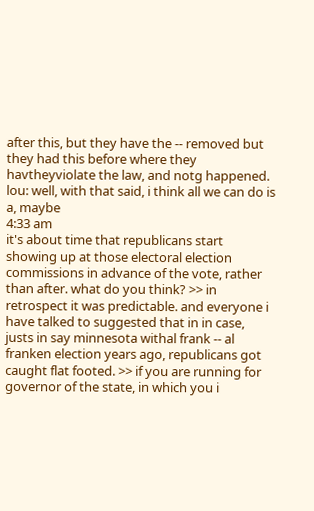after this, but they have the -- removed but they had this before where they havtheyviolate the law, and notg happened. lou: well, with that said, i think all we can do is a, maybe
4:33 am
it's about time that republicans start showing up at those electoral election commissions in advance of the vote, rather than after. what do you think? >> in retrospect it was predictable. and everyone i have talked to suggested that in in case, justs in say minnesota withal frank -- al franken election years ago, republicans got caught flat footed. >> if you are running for governor of the state, in which you i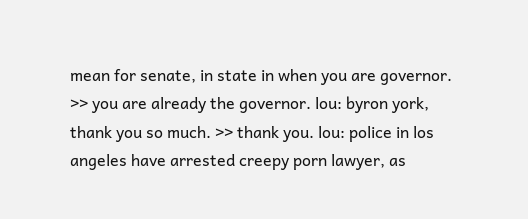mean for senate, in state in when you are governor. >> you are already the governor. lou: byron york, thank you so much. >> thank you. lou: police in los angeles have arrested creepy porn lawyer, as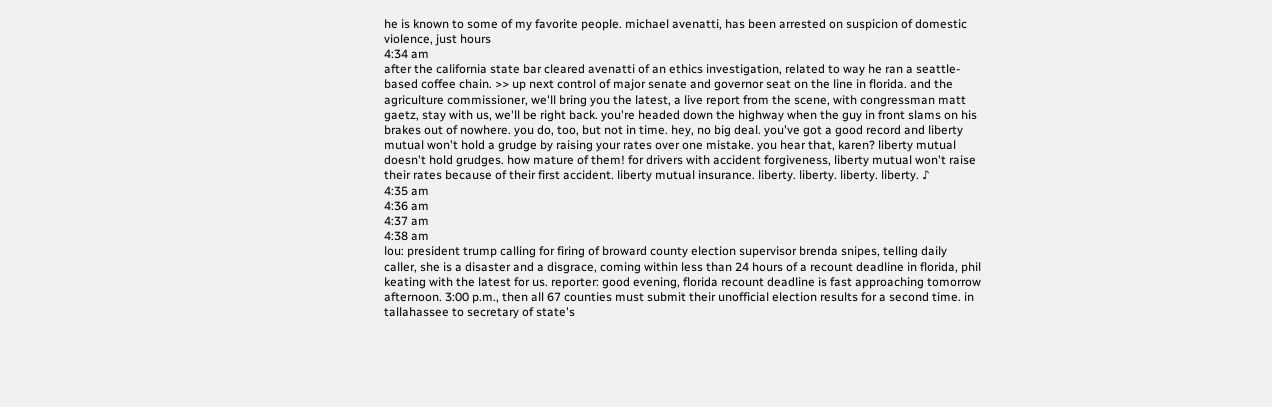he is known to some of my favorite people. michael avenatti, has been arrested on suspicion of domestic violence, just hours
4:34 am
after the california state bar cleared avenatti of an ethics investigation, related to way he ran a seattle-based coffee chain. >> up next control of major senate and governor seat on the line in florida. and the agriculture commissioner, we'll bring you the latest, a live report from the scene, with congressman matt gaetz, stay with us, we'll be right back. you're headed down the highway when the guy in front slams on his brakes out of nowhere. you do, too, but not in time. hey, no big deal. you've got a good record and liberty mutual won't hold a grudge by raising your rates over one mistake. you hear that, karen? liberty mutual doesn't hold grudges. how mature of them! for drivers with accident forgiveness, liberty mutual won't raise their rates because of their first accident. liberty mutual insurance. liberty. liberty. liberty. liberty. ♪
4:35 am
4:36 am
4:37 am
4:38 am
lou: president trump calling for firing of broward county election supervisor brenda snipes, telling daily caller, she is a disaster and a disgrace, coming within less than 24 hours of a recount deadline in florida, phil keating with the latest for us. reporter: good evening, florida recount deadline is fast approaching tomorrow afternoon. 3:00 p.m., then all 67 counties must submit their unofficial election results for a second time. in tallahassee to secretary of state's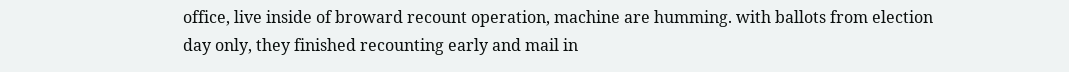office, live inside of broward recount operation, machine are humming. with ballots from election day only, they finished recounting early and mail in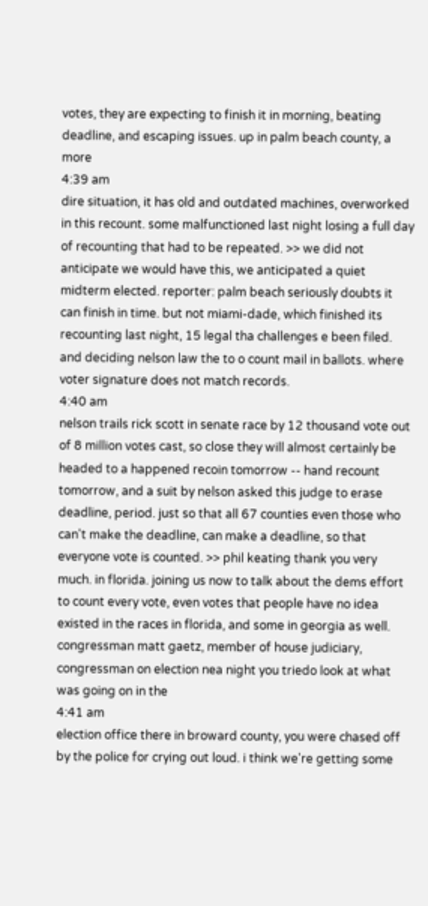votes, they are expecting to finish it in morning, beating deadline, and escaping issues. up in palm beach county, a more
4:39 am
dire situation, it has old and outdated machines, overworked in this recount. some malfunctioned last night losing a full day of recounting that had to be repeated. >> we did not anticipate we would have this, we anticipated a quiet midterm elected. reporter: palm beach seriously doubts it can finish in time. but not miami-dade, which finished its recounting last night, 15 legal tha challenges e been filed. and deciding nelson law the to o count mail in ballots. where voter signature does not match records.
4:40 am
nelson trails rick scott in senate race by 12 thousand vote out of 8 million votes cast, so close they will almost certainly be headed to a happened recoin tomorrow -- hand recount tomorrow, and a suit by nelson asked this judge to erase deadline, period. just so that all 67 counties even those who can't make the deadline, can make a deadline, so that everyone vote is counted. >> phil keating thank you very much. in florida. joining us now to talk about the dems effort to count every vote, even votes that people have no idea existed in the races in florida, and some in georgia as well. congressman matt gaetz, member of house judiciary, congressman on election nea night you triedo look at what was going on in the
4:41 am
election office there in broward county, you were chased off by the police for crying out loud. i think we're getting some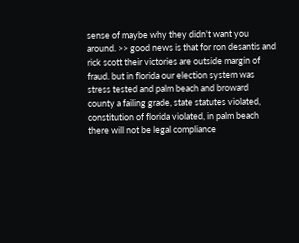sense of maybe why they didn't want you around. >> good news is that for ron desantis and rick scott their victories are outside margin of fraud. but in florida our election system was stress tested and palm beach and broward county a failing grade, state statutes violated, constitution of florida violated, in palm beach there will not be legal compliance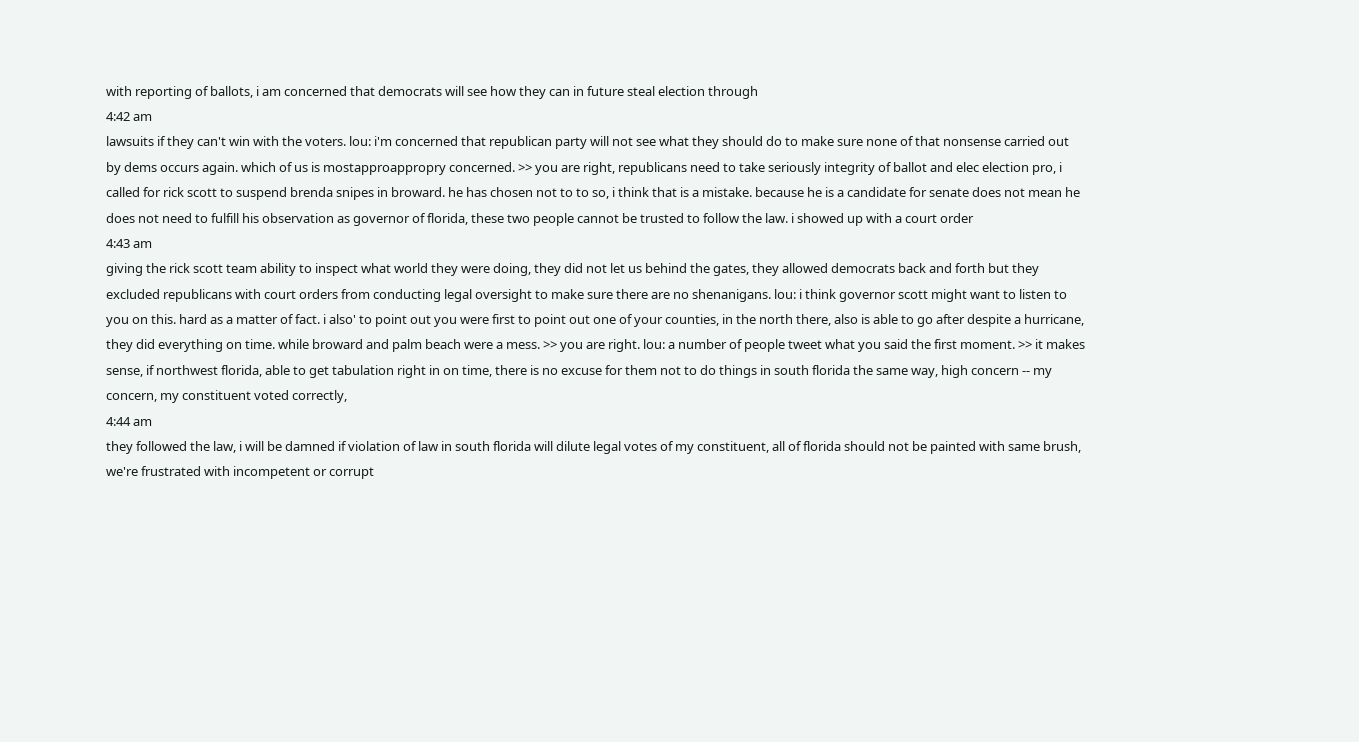with reporting of ballots, i am concerned that democrats will see how they can in future steal election through
4:42 am
lawsuits if they can't win with the voters. lou: i'm concerned that republican party will not see what they should do to make sure none of that nonsense carried out by dems occurs again. which of us is mostapproappropry concerned. >> you are right, republicans need to take seriously integrity of ballot and elec election pro, i called for rick scott to suspend brenda snipes in broward. he has chosen not to to so, i think that is a mistake. because he is a candidate for senate does not mean he does not need to fulfill his observation as governor of florida, these two people cannot be trusted to follow the law. i showed up with a court order
4:43 am
giving the rick scott team ability to inspect what world they were doing, they did not let us behind the gates, they allowed democrats back and forth but they excluded republicans with court orders from conducting legal oversight to make sure there are no shenanigans. lou: i think governor scott might want to listen to you on this. hard as a matter of fact. i also' to point out you were first to point out one of your counties, in the north there, also is able to go after despite a hurricane, they did everything on time. while broward and palm beach were a mess. >> you are right. lou: a number of people tweet what you said the first moment. >> it makes sense, if northwest florida, able to get tabulation right in on time, there is no excuse for them not to do things in south florida the same way, high concern -- my concern, my constituent voted correctly,
4:44 am
they followed the law, i will be damned if violation of law in south florida will dilute legal votes of my constituent, all of florida should not be painted with same brush, we're frustrated with incompetent or corrupt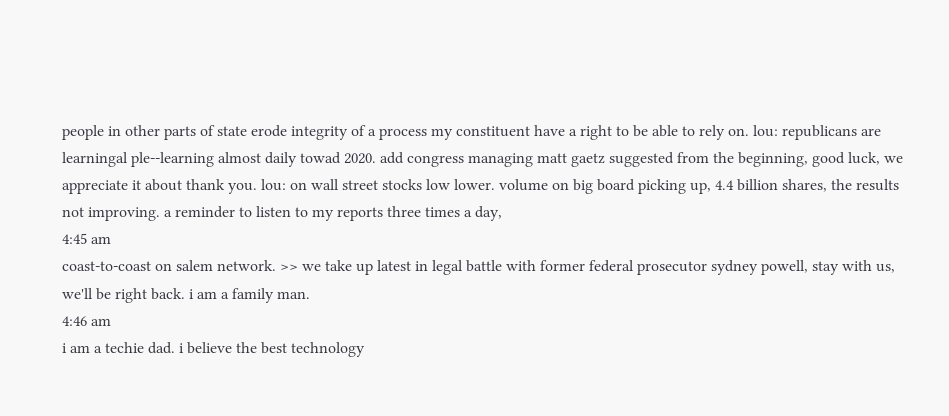people in other parts of state erode integrity of a process my constituent have a right to be able to rely on. lou: republicans are learningal ple--learning almost daily towad 2020. add congress managing matt gaetz suggested from the beginning, good luck, we appreciate it about thank you. lou: on wall street stocks low lower. volume on big board picking up, 4.4 billion shares, the results not improving. a reminder to listen to my reports three times a day,
4:45 am
coast-to-coast on salem network. >> we take up latest in legal battle with former federal prosecutor sydney powell, stay with us, we'll be right back. i am a family man.
4:46 am
i am a techie dad. i believe the best technology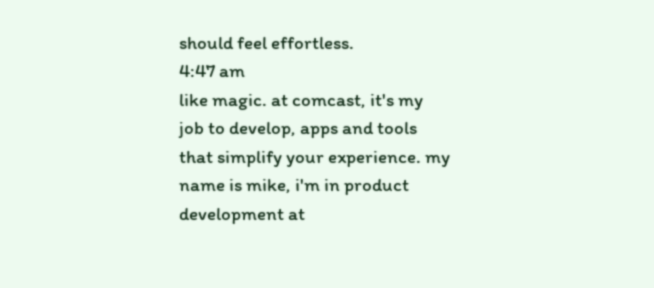should feel effortless.
4:47 am
like magic. at comcast, it's my job to develop, apps and tools that simplify your experience. my name is mike, i'm in product development at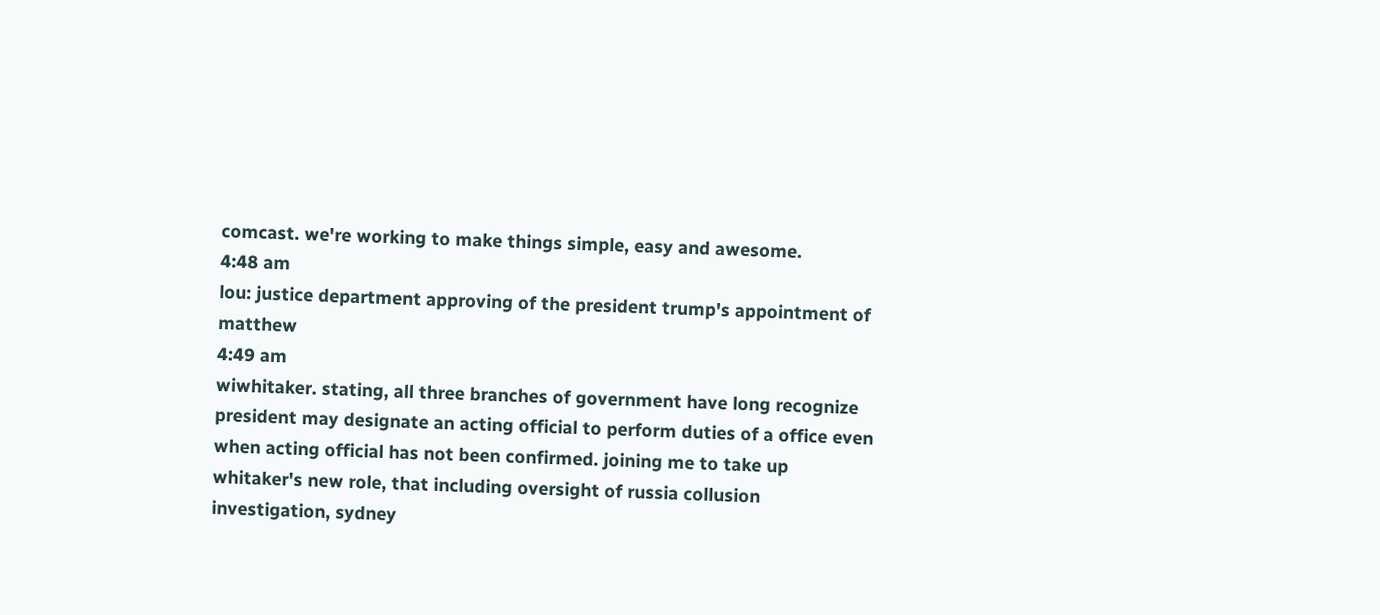comcast. we're working to make things simple, easy and awesome.
4:48 am
lou: justice department approving of the president trump's appointment of matthew
4:49 am
wiwhitaker. stating, all three branches of government have long recognize president may designate an acting official to perform duties of a office even when acting official has not been confirmed. joining me to take up whitaker's new role, that including oversight of russia collusion investigation, sydney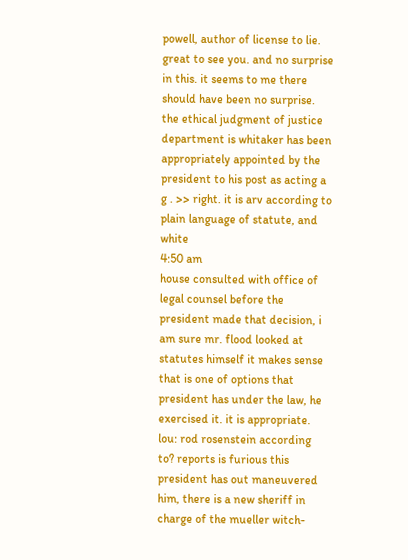powell, author of license to lie. great to see you. and no surprise in this. it seems to me there should have been no surprise. the ethical judgment of justice department is whitaker has been appropriately appointed by the president to his post as acting a g . >> right. it is arv according to plain language of statute, and white
4:50 am
house consulted with office of legal counsel before the president made that decision, i am sure mr. flood looked at statutes himself it makes sense that is one of options that president has under the law, he exercised it. it is appropriate. lou: rod rosenstein according to? reports is furious this president has out maneuvered him, there is a new sheriff in charge of the mueller witch-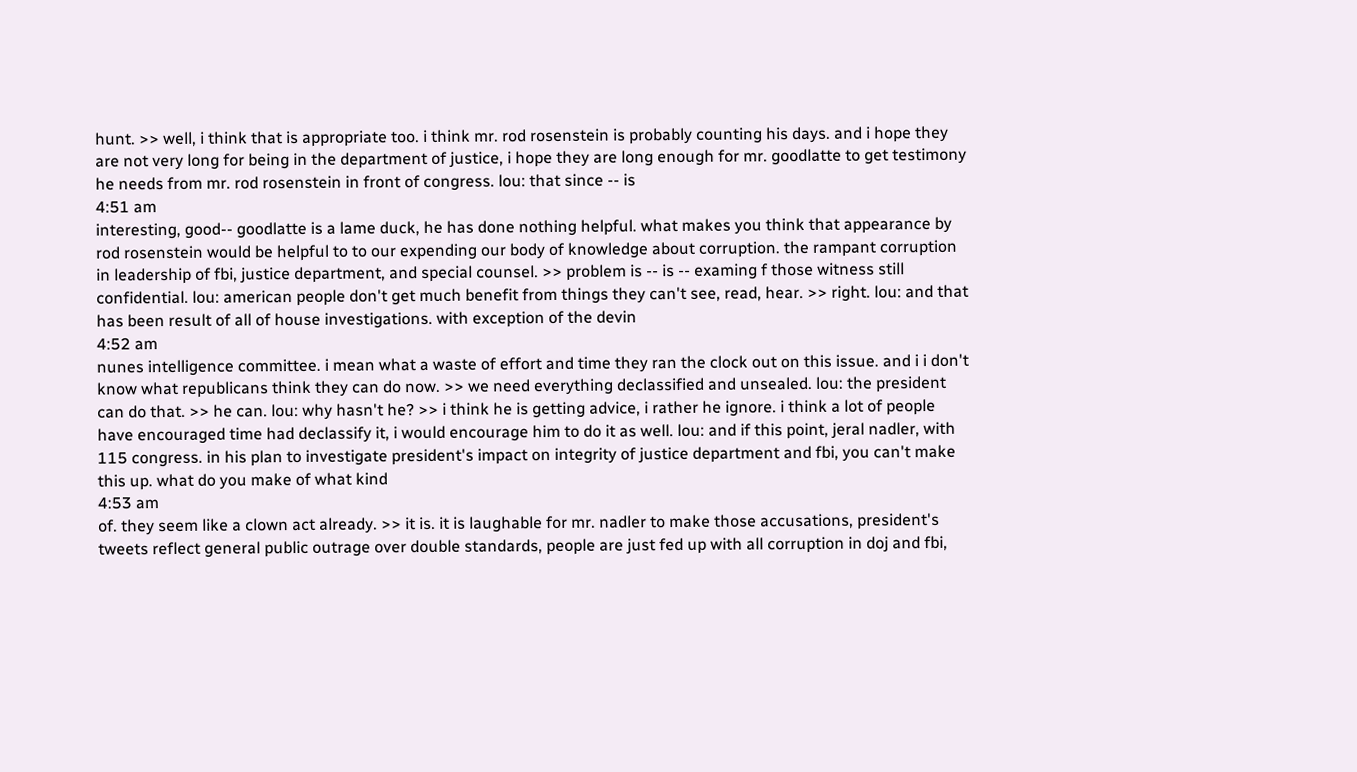hunt. >> well, i think that is appropriate too. i think mr. rod rosenstein is probably counting his days. and i hope they are not very long for being in the department of justice, i hope they are long enough for mr. goodlatte to get testimony he needs from mr. rod rosenstein in front of congress. lou: that since -- is
4:51 am
interesting, good-- goodlatte is a lame duck, he has done nothing helpful. what makes you think that appearance by rod rosenstein would be helpful to to our expending our body of knowledge about corruption. the rampant corruption in leadership of fbi, justice department, and special counsel. >> problem is -- is -- examing f those witness still confidential. lou: american people don't get much benefit from things they can't see, read, hear. >> right. lou: and that has been result of all of house investigations. with exception of the devin
4:52 am
nunes intelligence committee. i mean what a waste of effort and time they ran the clock out on this issue. and i i don't know what republicans think they can do now. >> we need everything declassified and unsealed. lou: the president can do that. >> he can. lou: why hasn't he? >> i think he is getting advice, i rather he ignore. i think a lot of people have encouraged time had declassify it, i would encourage him to do it as well. lou: and if this point, jeral nadler, with 115 congress. in his plan to investigate president's impact on integrity of justice department and fbi, you can't make this up. what do you make of what kind
4:53 am
of. they seem like a clown act already. >> it is. it is laughable for mr. nadler to make those accusations, president's tweets reflect general public outrage over double standards, people are just fed up with all corruption in doj and fbi,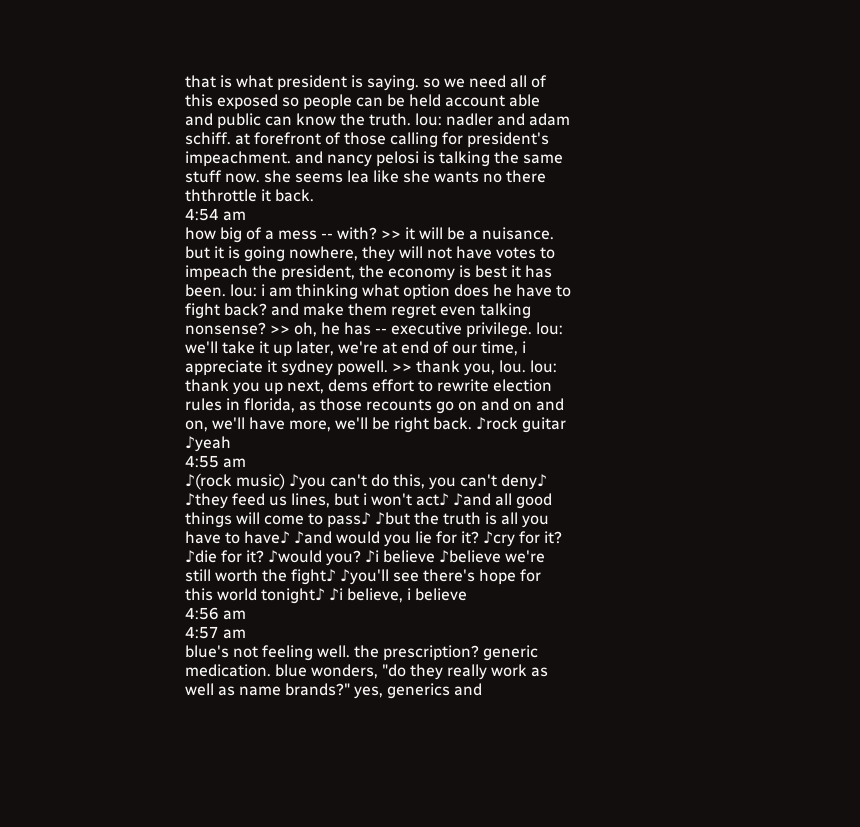that is what president is saying. so we need all of this exposed so people can be held account able and public can know the truth. lou: nadler and adam schiff. at forefront of those calling for president's impeachment. and nancy pelosi is talking the same stuff now. she seems lea like she wants no there ththrottle it back.
4:54 am
how big of a mess -- with? >> it will be a nuisance. but it is going nowhere, they will not have votes to impeach the president, the economy is best it has been. lou: i am thinking what option does he have to fight back? and make them regret even talking nonsense? >> oh, he has -- executive privilege. lou: we'll take it up later, we're at end of our time, i appreciate it sydney powell. >> thank you, lou. lou: thank you up next, dems effort to rewrite election rules in florida, as those recounts go on and on and on, we'll have more, we'll be right back. ♪rock guitar ♪yeah
4:55 am
♪(rock music) ♪you can't do this, you can't deny♪ ♪they feed us lines, but i won't act♪ ♪and all good things will come to pass♪ ♪but the truth is all you have to have♪ ♪and would you lie for it? ♪cry for it? ♪die for it? ♪would you? ♪i believe ♪believe we're still worth the fight♪ ♪you'll see there's hope for this world tonight♪ ♪i believe, i believe
4:56 am
4:57 am
blue's not feeling well. the prescription? generic medication. blue wonders, "do they really work as well as name brands?" yes, generics and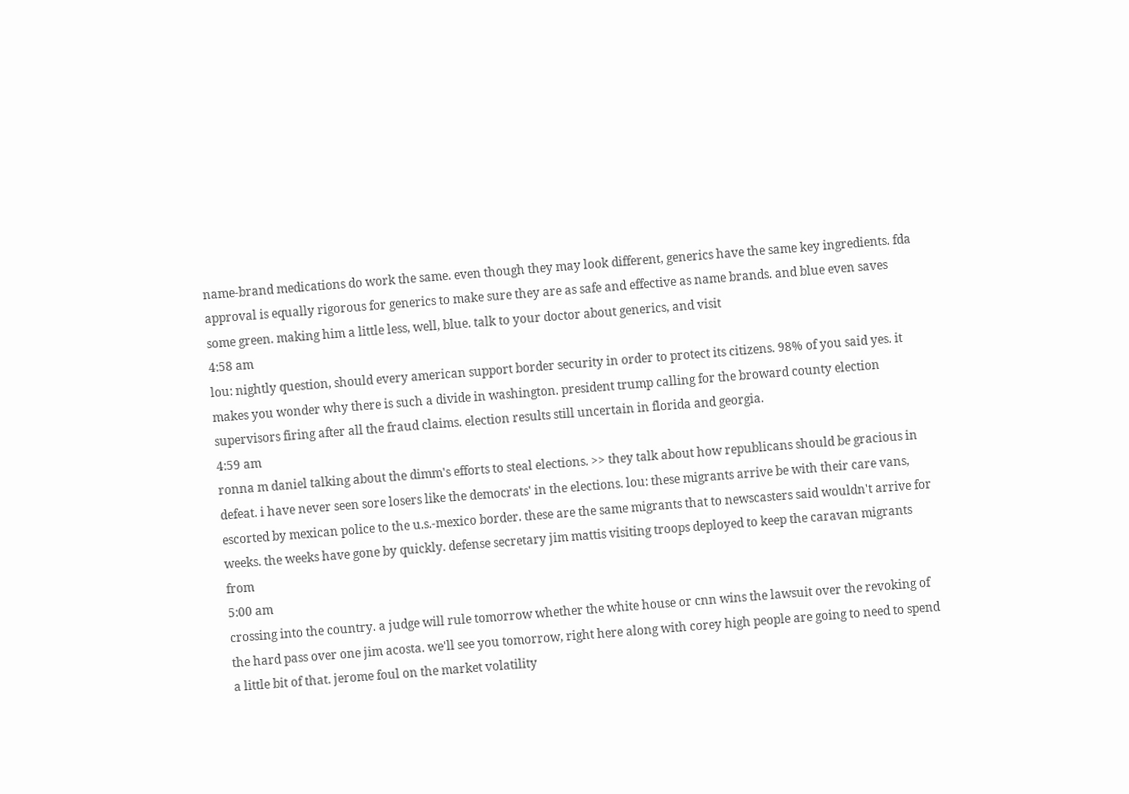name-brand medications do work the same. even though they may look different, generics have the same key ingredients. fda approval is equally rigorous for generics to make sure they are as safe and effective as name brands. and blue even saves some green. making him a little less, well, blue. talk to your doctor about generics, and visit
4:58 am
lou: nightly question, should every american support border security in order to protect its citizens. 98% of you said yes. it makes you wonder why there is such a divide in washington. president trump calling for the broward county election supervisors firing after all the fraud claims. election results still uncertain in florida and georgia.
4:59 am
ronna m daniel talking about the dimm's efforts to steal elections. >> they talk about how republicans should be gracious in defeat. i have never seen sore losers like the democrats' in the elections. lou: these migrants arrive be with their care vans, escorted by mexican police to the u.s.-mexico border. these are the same migrants that to newscasters said wouldn't arrive for weeks. the weeks have gone by quickly. defense secretary jim mattis visiting troops deployed to keep the caravan migrants from
5:00 am
crossing into the country. a judge will rule tomorrow whether the white house or cnn wins the lawsuit over the revoking of the hard pass over one jim acosta. we'll see you tomorrow, right here along with corey high people are going to need to spend a little bit of that. jerome foul on the market volatility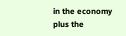in the economy plus the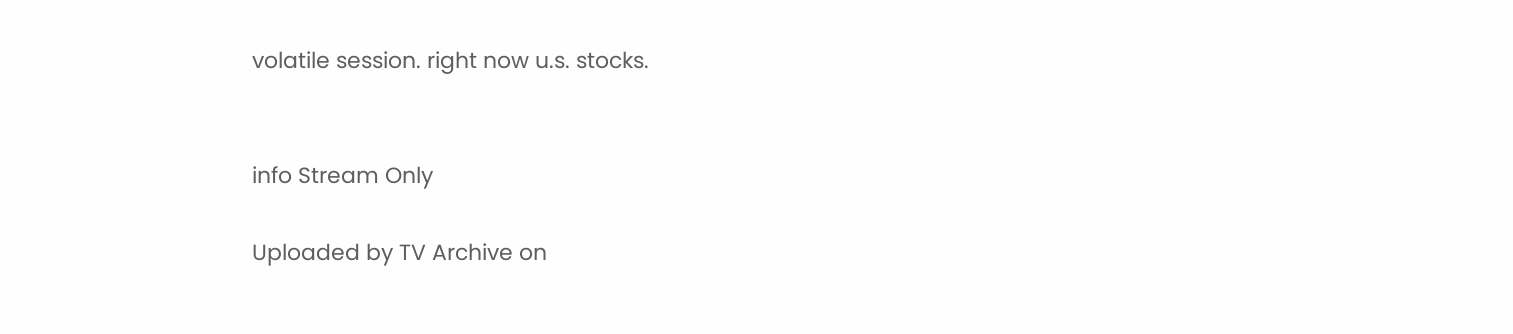volatile session. right now u.s. stocks.


info Stream Only

Uploaded by TV Archive on